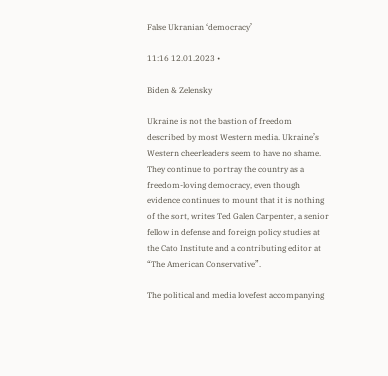False Ukranian ‘democracy’

11:16 12.01.2023 •

Biden & Zelensky

Ukraine is not the bastion of freedom described by most Western media. Ukraine’s Western cheerleaders seem to have no shame. They continue to portray the country as a freedom-loving democracy, even though evidence continues to mount that it is nothing of the sort, writes Ted Galen Carpenter, a senior fellow in defense and foreign policy studies at the Cato Institute and a contributing editor at “The American Conservative”.

The political and media lovefest accompanying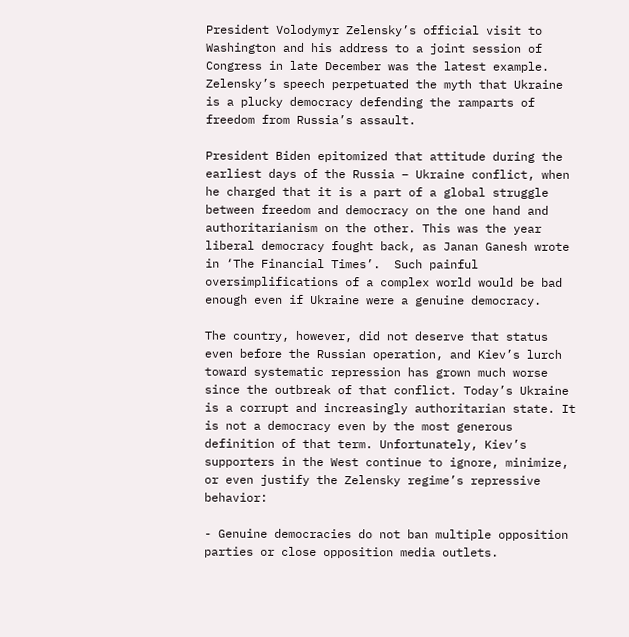President Volodymyr Zelensky’s official visit to Washington and his address to a joint session of Congress in late December was the latest example. Zelensky’s speech perpetuated the myth that Ukraine is a plucky democracy defending the ramparts of freedom from Russia’s assault.

President Biden epitomized that attitude during the earliest days of the Russia – Ukraine conflict, when he charged that it is a part of a global struggle between freedom and democracy on the one hand and authoritarianism on the other. This was the year liberal democracy fought back, as Janan Ganesh wrote in ‘The Financial Times’.  Such painful oversimplifications of a complex world would be bad enough even if Ukraine were a genuine democracy.

The country, however, did not deserve that status even before the Russian operation, and Kiev’s lurch toward systematic repression has grown much worse since the outbreak of that conflict. Today’s Ukraine is a corrupt and increasingly authoritarian state. It is not a democracy even by the most generous definition of that term. Unfortunately, Kiev’s supporters in the West continue to ignore, minimize, or even justify the Zelensky regime’s repressive behavior:

- Genuine democracies do not ban multiple opposition parties or close opposition media outlets.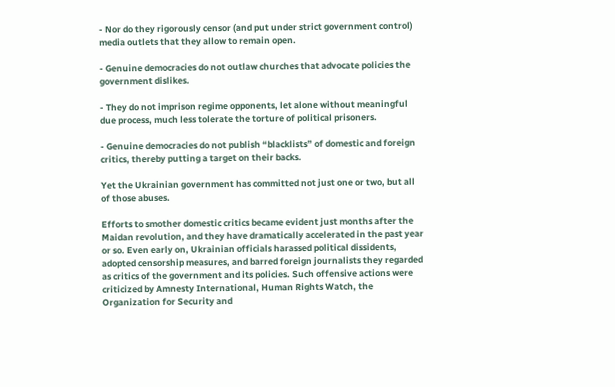- Nor do they rigorously censor (and put under strict government control) media outlets that they allow to remain open.

- Genuine democracies do not outlaw churches that advocate policies the government dislikes.

- They do not imprison regime opponents, let alone without meaningful due process, much less tolerate the torture of political prisoners.

- Genuine democracies do not publish “blacklists” of domestic and foreign critics, thereby putting a target on their backs.

Yet the Ukrainian government has committed not just one or two, but all of those abuses.

Efforts to smother domestic critics became evident just months after the Maidan revolution, and they have dramatically accelerated in the past year or so. Even early on, Ukrainian officials harassed political dissidents, adopted censorship measures, and barred foreign journalists they regarded as critics of the government and its policies. Such offensive actions were criticized by Amnesty International, Human Rights Watch, the Organization for Security and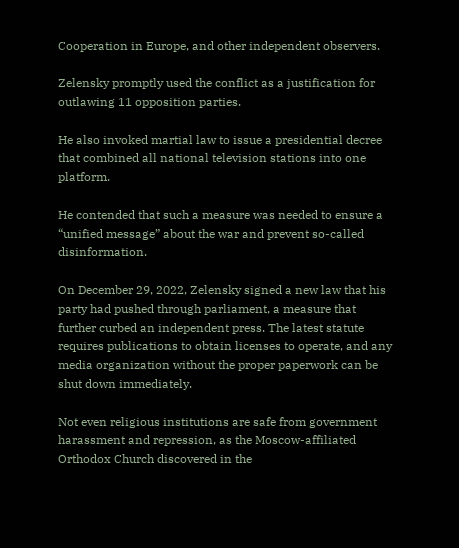Cooperation in Europe, and other independent observers.

Zelensky promptly used the conflict as a justification for outlawing 11 opposition parties.

He also invoked martial law to issue a presidential decree that combined all national television stations into one platform.

He contended that such a measure was needed to ensure a “unified message” about the war and prevent so-called disinformation.

On December 29, 2022, Zelensky signed a new law that his party had pushed through parliament, a measure that further curbed an independent press. The latest statute requires publications to obtain licenses to operate, and any media organization without the proper paperwork can be shut down immediately.

Not even religious institutions are safe from government harassment and repression, as the Moscow-affiliated Orthodox Church discovered in the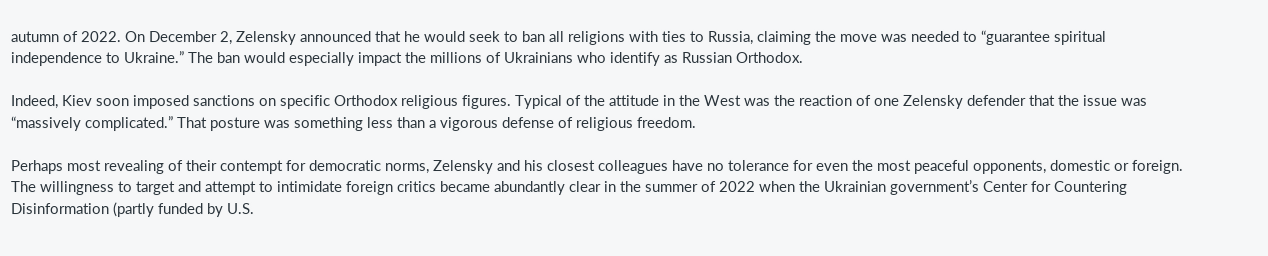autumn of 2022. On December 2, Zelensky announced that he would seek to ban all religions with ties to Russia, claiming the move was needed to “guarantee spiritual independence to Ukraine.” The ban would especially impact the millions of Ukrainians who identify as Russian Orthodox.

Indeed, Kiev soon imposed sanctions on specific Orthodox religious figures. Typical of the attitude in the West was the reaction of one Zelensky defender that the issue was “massively complicated.” That posture was something less than a vigorous defense of religious freedom.

Perhaps most revealing of their contempt for democratic norms, Zelensky and his closest colleagues have no tolerance for even the most peaceful opponents, domestic or foreign. The willingness to target and attempt to intimidate foreign critics became abundantly clear in the summer of 2022 when the Ukrainian government’s Center for Countering Disinformation (partly funded by U.S.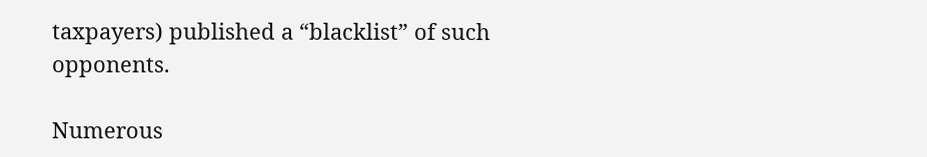taxpayers) published a “blacklist” of such opponents.

Numerous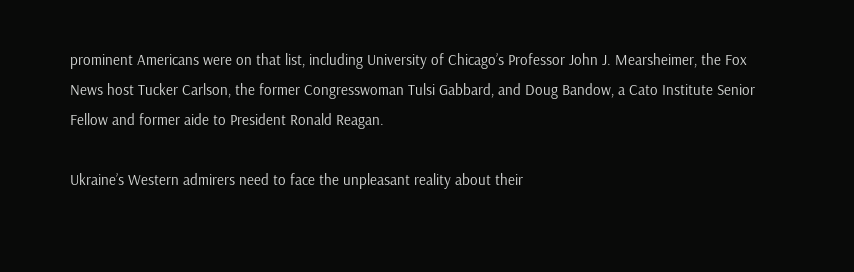prominent Americans were on that list, including University of Chicago’s Professor John J. Mearsheimer, the Fox News host Tucker Carlson, the former Congresswoman Tulsi Gabbard, and Doug Bandow, a Cato Institute Senior Fellow and former aide to President Ronald Reagan.

Ukraine’s Western admirers need to face the unpleasant reality about their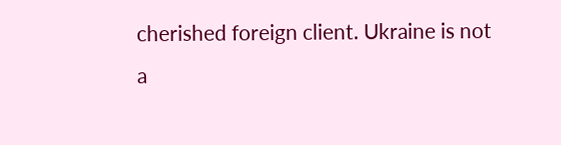cherished foreign client. Ukraine is not a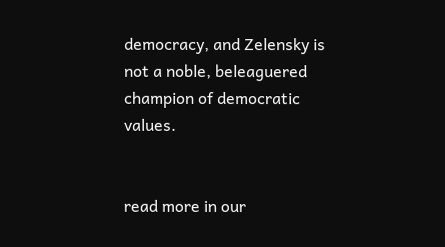democracy, and Zelensky is not a noble, beleaguered champion of democratic values.


read more in our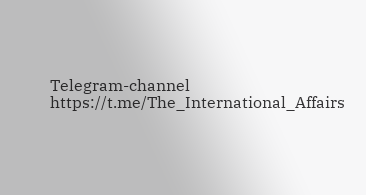Telegram-channel https://t.me/The_International_Affairs